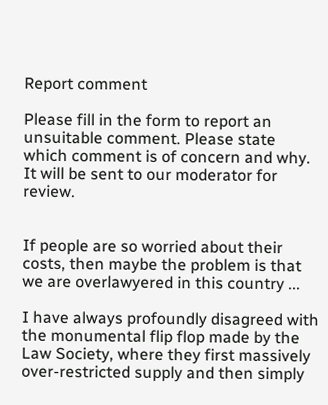Report comment

Please fill in the form to report an unsuitable comment. Please state which comment is of concern and why. It will be sent to our moderator for review.


If people are so worried about their costs, then maybe the problem is that we are overlawyered in this country ...

I have always profoundly disagreed with the monumental flip flop made by the Law Society, where they first massively over-restricted supply and then simply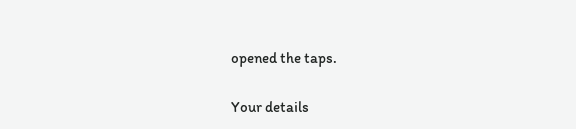opened the taps.

Your details